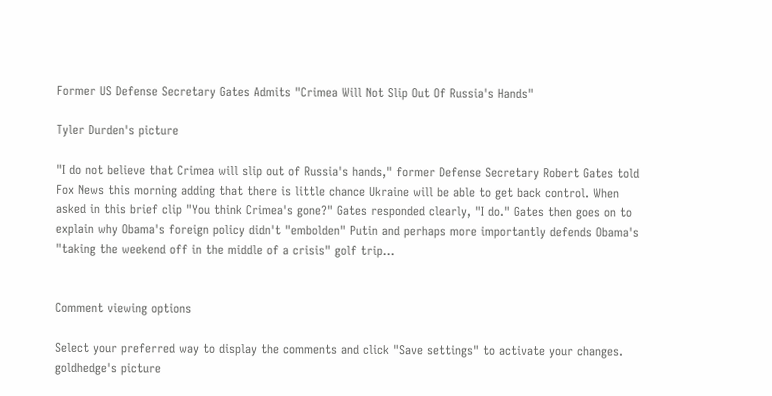Former US Defense Secretary Gates Admits "Crimea Will Not Slip Out Of Russia's Hands"

Tyler Durden's picture

"I do not believe that Crimea will slip out of Russia's hands," former Defense Secretary Robert Gates told Fox News this morning adding that there is little chance Ukraine will be able to get back control. When asked in this brief clip "You think Crimea's gone?" Gates responded clearly, "I do." Gates then goes on to explain why Obama's foreign policy didn't "embolden" Putin and perhaps more importantly defends Obama's "taking the weekend off in the middle of a crisis" golf trip...


Comment viewing options

Select your preferred way to display the comments and click "Save settings" to activate your changes.
goldhedge's picture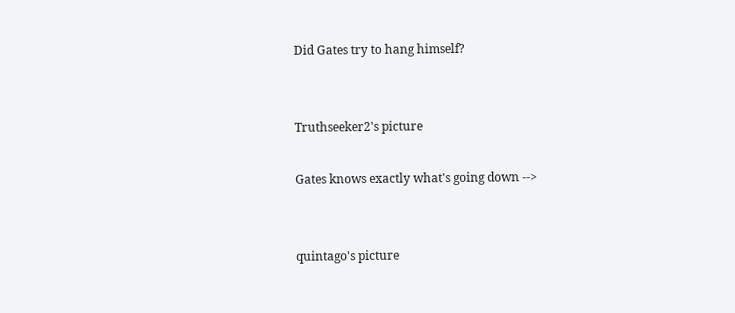Did Gates try to hang himself?


Truthseeker2's picture

Gates knows exactly what's going down -->


quintago's picture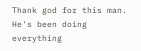Thank god for this man. He's been doing everything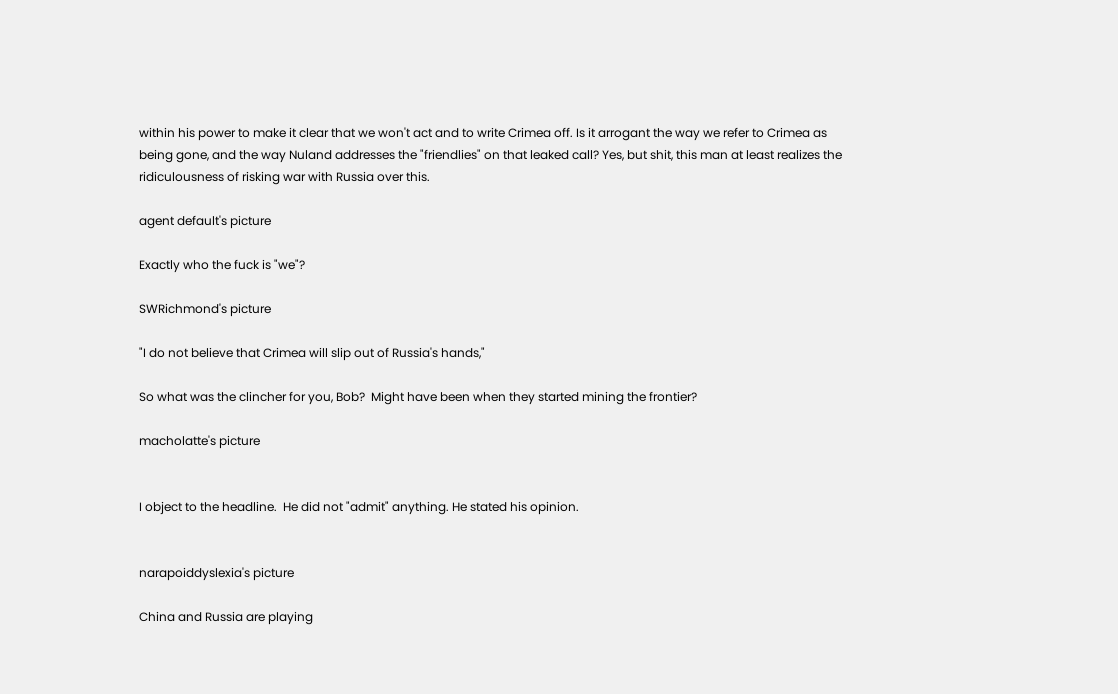within his power to make it clear that we won't act and to write Crimea off. Is it arrogant the way we refer to Crimea as being gone, and the way Nuland addresses the "friendlies" on that leaked call? Yes, but shit, this man at least realizes the ridiculousness of risking war with Russia over this.

agent default's picture

Exactly who the fuck is "we"?

SWRichmond's picture

"I do not believe that Crimea will slip out of Russia's hands,"

So what was the clincher for you, Bob?  Might have been when they started mining the frontier?

macholatte's picture


I object to the headline.  He did not "admit" anything. He stated his opinion.


narapoiddyslexia's picture

China and Russia are playing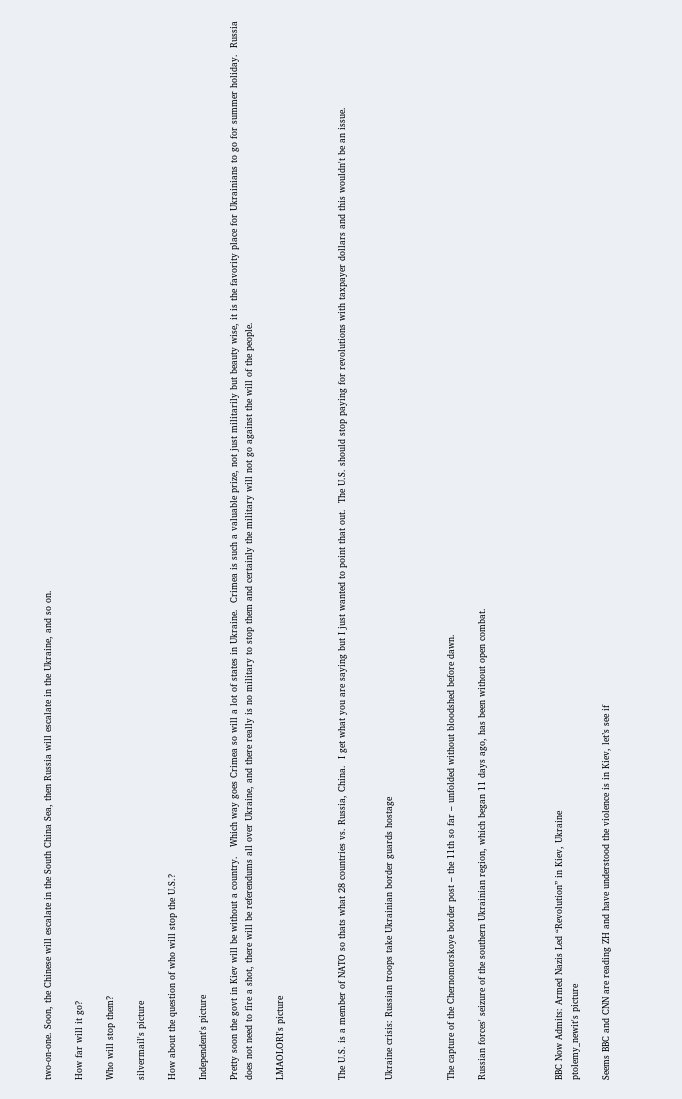two-on-one. Soon, the Chinese will escalate in the South China Sea, then Russia will escalate in the Ukraine, and so on.

How far will it go?

Who will stop them?

silvermail's picture

How about the question of who will stop the U.S.?

Independent's picture

Pretty soon the govt in Kiev will be without a country.   Which way goes Crimea so will a lot of states in Ukraine.  Crimea is such a valuable prize, not just militarily but beauty wise, it is the favority place for Ukrainians to go for summer holiday.  Russia does not need to fire a shot, there will be referendums all over Ukraine, and there really is no military to stop them and certainly the military will not go against the will of the people.

LMAOLORI's picture



The U.S. is a member of NATO so thats what 28 countries vs. Russia, China.  I get what you are saying but I just wanted to point that out.  The U.S. should stop paying for revolutions with taxpayer dollars and this wouldn't be an issue.


Ukraine crisis: Russian troops take Ukrainian border guards hostage



The capture of the Chernomorskoye border post – the 11th so far – unfolded without bloodshed before dawn.

Russian forces' seizure of the southern Ukrainian region, which began 11 days ago, has been without open combat.




BBC Now Admits: Armed Nazis Led “Revolution” in Kiev, Ukraine
ptolemy_newit's picture

Seems BBC and CNN are reading ZH and have understood the violence is in Kiev, let’s see if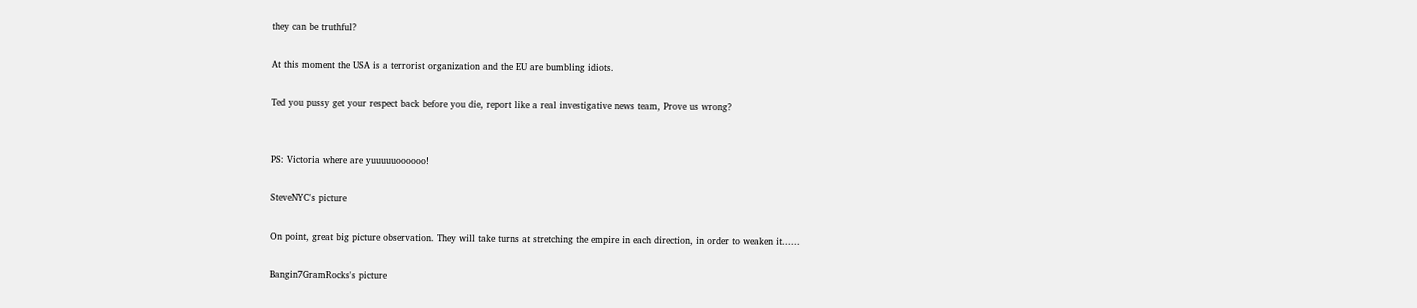they can be truthful?

At this moment the USA is a terrorist organization and the EU are bumbling idiots.

Ted you pussy get your respect back before you die, report like a real investigative news team, Prove us wrong?


PS: Victoria where are yuuuuuoooooo!

SteveNYC's picture

On point, great big picture observation. They will take turns at stretching the empire in each direction, in order to weaken it......

Bangin7GramRocks's picture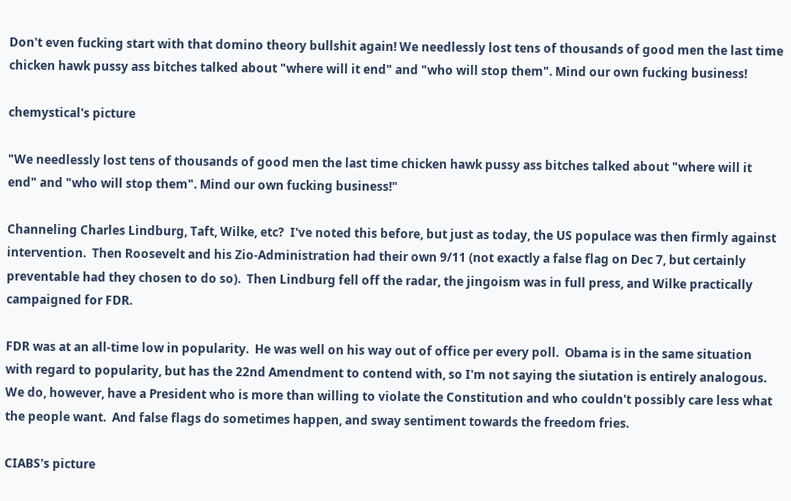Don't even fucking start with that domino theory bullshit again! We needlessly lost tens of thousands of good men the last time chicken hawk pussy ass bitches talked about "where will it end" and "who will stop them". Mind our own fucking business!

chemystical's picture

"We needlessly lost tens of thousands of good men the last time chicken hawk pussy ass bitches talked about "where will it end" and "who will stop them". Mind our own fucking business!"

Channeling Charles Lindburg, Taft, Wilke, etc?  I've noted this before, but just as today, the US populace was then firmly against intervention.  Then Roosevelt and his Zio-Administration had their own 9/11 (not exactly a false flag on Dec 7, but certainly preventable had they chosen to do so).  Then Lindburg fell off the radar, the jingoism was in full press, and Wilke practically campaigned for FDR.

FDR was at an all-time low in popularity.  He was well on his way out of office per every poll.  Obama is in the same situation with regard to popularity, but has the 22nd Amendment to contend with, so I'm not saying the siutation is entirely analogous.  We do, however, have a President who is more than willing to violate the Constitution and who couldn't possibly care less what the people want.  And false flags do sometimes happen, and sway sentiment towards the freedom fries.

CIABS's picture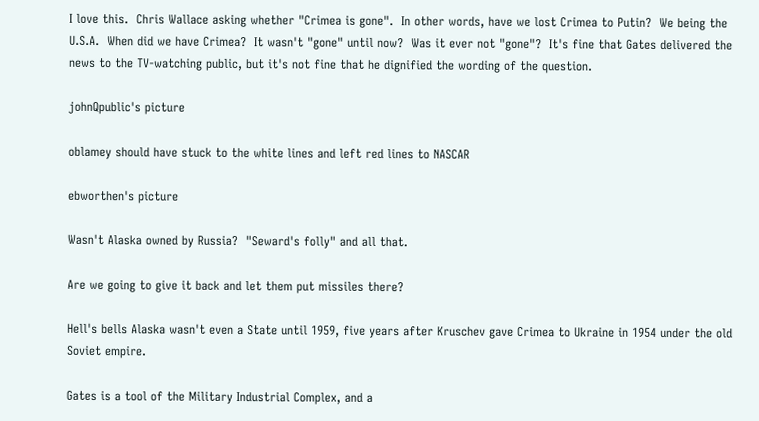I love this.  Chris Wallace asking whether "Crimea is gone".  In other words, have we lost Crimea to Putin?  We being the U.S.A.  When did we have Crimea?  It wasn't "gone" until now?  Was it ever not "gone"?  It's fine that Gates delivered the news to the TV-watching public, but it's not fine that he dignified the wording of the question.

johnQpublic's picture

oblamey should have stuck to the white lines and left red lines to NASCAR

ebworthen's picture

Wasn't Alaska owned by Russia?  "Seward's folly" and all that.

Are we going to give it back and let them put missiles there?

Hell's bells Alaska wasn't even a State until 1959, five years after Kruschev gave Crimea to Ukraine in 1954 under the old Soviet empire.

Gates is a tool of the Military Industrial Complex, and a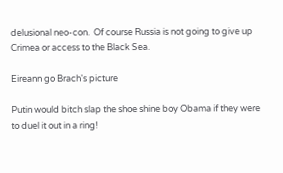delusional neo-con.  Of course Russia is not going to give up Crimea or access to the Black Sea.

Eireann go Brach's picture

Putin would bitch slap the shoe shine boy Obama if they were to duel it out in a ring!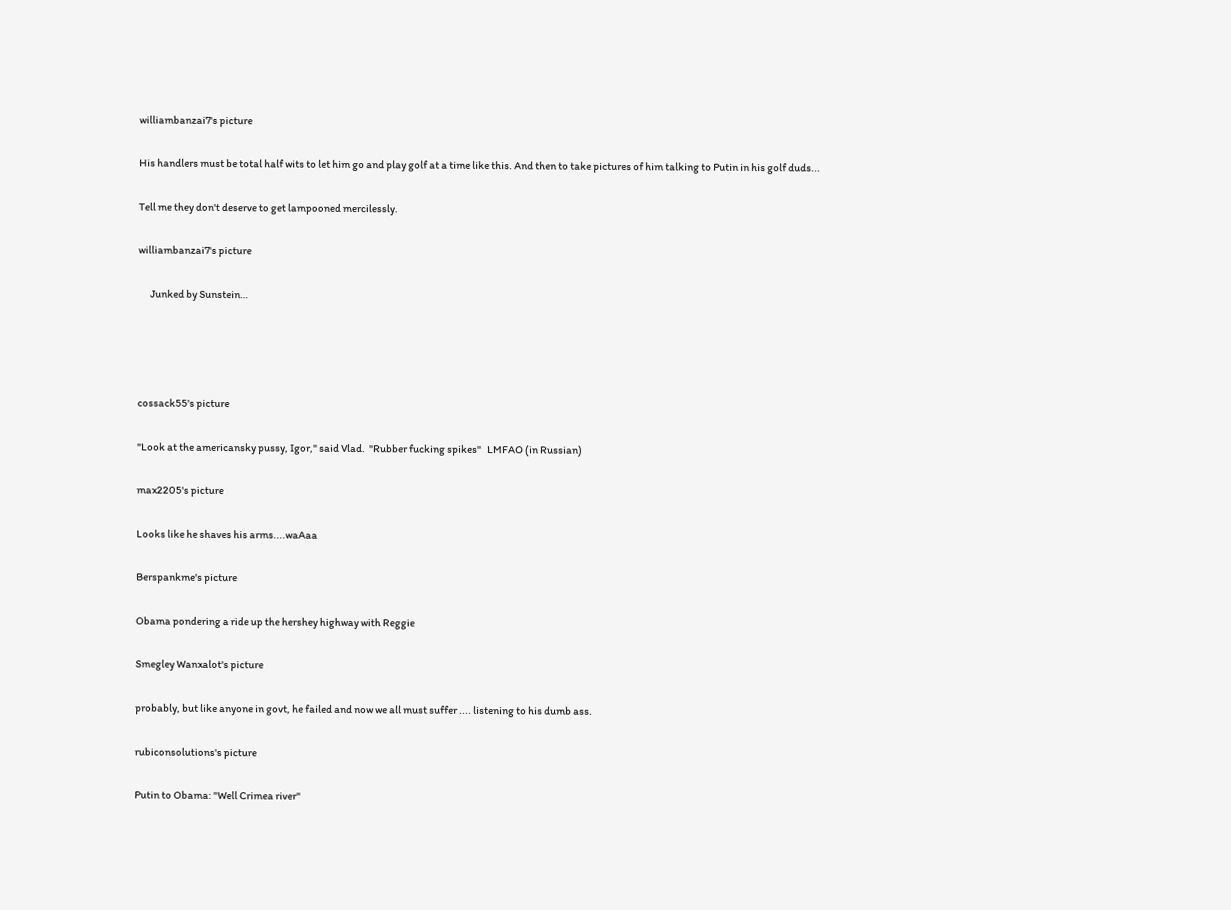williambanzai7's picture

His handlers must be total half wits to let him go and play golf at a time like this. And then to take pictures of him talking to Putin in his golf duds...

Tell me they don't deserve to get lampooned mercilessly.

williambanzai7's picture

      Junked by Sunstein…




cossack55's picture

"Look at the americansky pussy, Igor," said Vlad.  "Rubber fucking spikes"   LMFAO (in Russian)

max2205's picture

Looks like he shaves his arms....waAaa

Berspankme's picture

Obama pondering a ride up the hershey highway with Reggie

Smegley Wanxalot's picture

probably, but like anyone in govt, he failed and now we all must suffer .... listening to his dumb ass.

rubiconsolutions's picture

Putin to Obama: "Well Crimea river"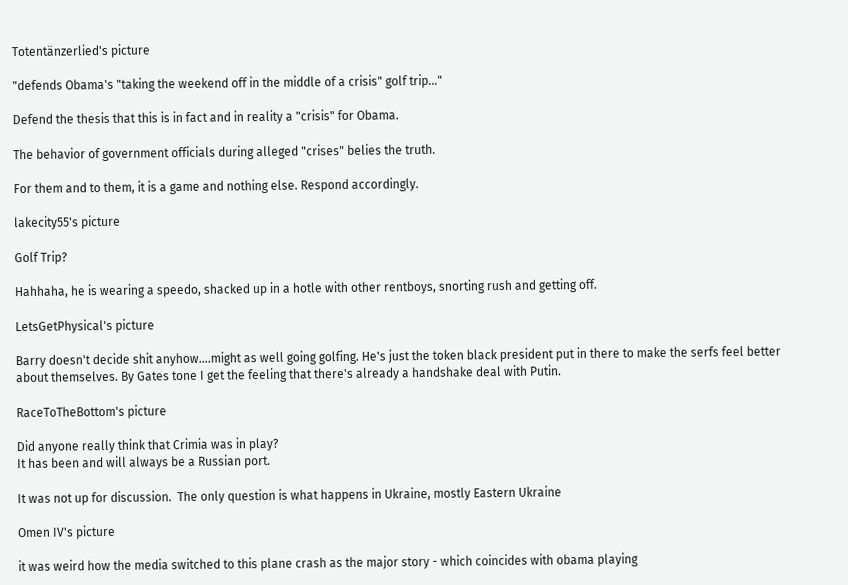Totentänzerlied's picture

"defends Obama's "taking the weekend off in the middle of a crisis" golf trip..."

Defend the thesis that this is in fact and in reality a "crisis" for Obama.

The behavior of government officials during alleged "crises" belies the truth.

For them and to them, it is a game and nothing else. Respond accordingly.

lakecity55's picture

Golf Trip?

Hahhaha, he is wearing a speedo, shacked up in a hotle with other rentboys, snorting rush and getting off.

LetsGetPhysical's picture

Barry doesn't decide shit anyhow....might as well going golfing. He's just the token black president put in there to make the serfs feel better about themselves. By Gates tone I get the feeling that there's already a handshake deal with Putin.

RaceToTheBottom's picture

Did anyone really think that Crimia was in play?
It has been and will always be a Russian port.

It was not up for discussion.  The only question is what happens in Ukraine, mostly Eastern Ukraine

Omen IV's picture

it was weird how the media switched to this plane crash as the major story - which coincides with obama playing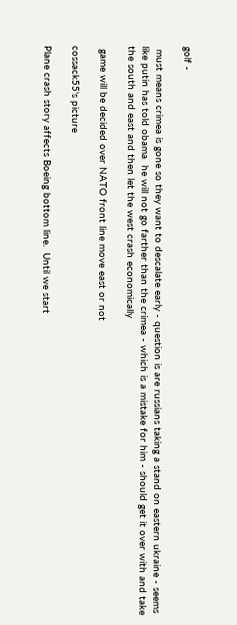golf -

 must means crimea is gone so they want to descalate early - question is are russians taking a stand on eastern ukraine - seems like putin has told obama  he will not go farther than the crimea - which is a mistake for him - should get it over with and take the south and east and then let the west crash economically

 game will be decided over NATO front line move east or not

cossack55's picture

Plane crash story affects Boeing bottom line.  Until we start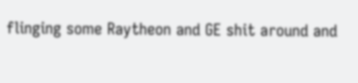flinging some Raytheon and GE shit around and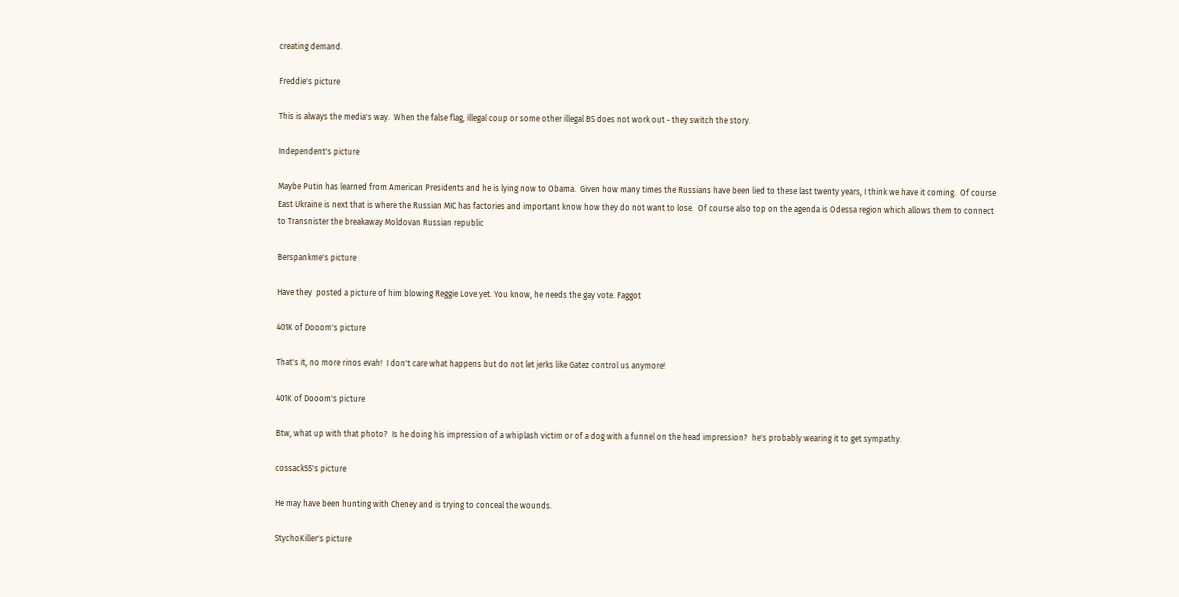creating demand.

Freddie's picture

This is always the media's way.  When the false flag, illegal coup or some other illegal BS does not work out - they switch the story.

Independent's picture

Maybe Putin has learned from American Presidents and he is lying now to Obama.  Given how many times the Russians have been lied to these last twenty years, I think we have it coming.  Of course East Ukraine is next that is where the Russian MIC has factories and important know how they do not want to lose.  Of course also top on the agenda is Odessa region which allows them to connect to Transnister the breakaway Moldovan Russian republic

Berspankme's picture

Have they  posted a picture of him blowing Reggie Love yet. You know, he needs the gay vote. Faggot

401K of Dooom's picture

That's it, no more rinos evah!  I don't care what happens but do not let jerks like Gatez control us anymore!

401K of Dooom's picture

Btw, what up with that photo?  Is he doing his impression of a whiplash victim or of a dog with a funnel on the head impression?  he's probably wearing it to get sympathy.

cossack55's picture

He may have been hunting with Cheney and is trying to conceal the wounds.

StychoKiller's picture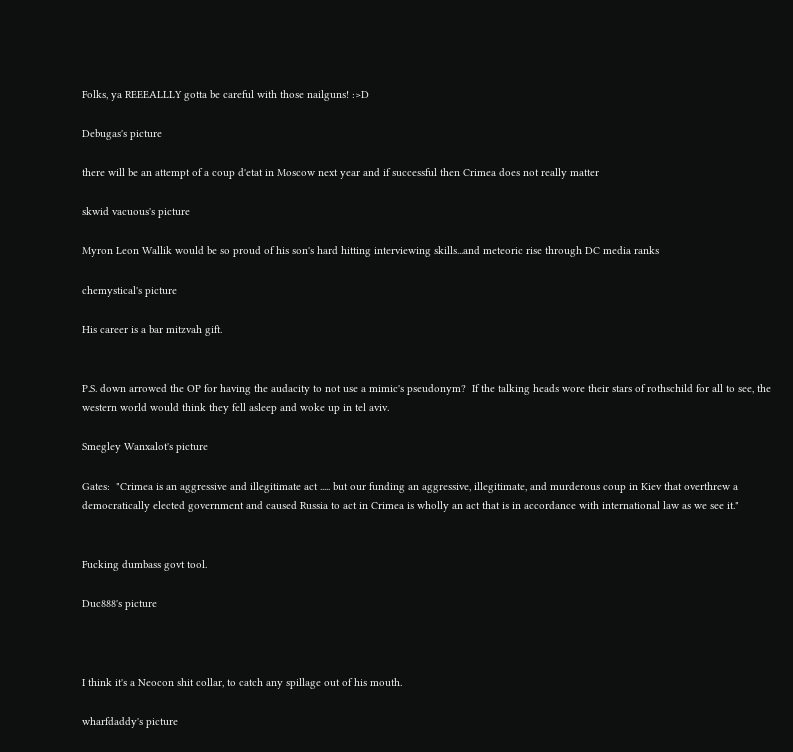Folks, ya REEEALLLY gotta be careful with those nailguns! :>D

Debugas's picture

there will be an attempt of a coup d'etat in Moscow next year and if successful then Crimea does not really matter

skwid vacuous's picture

Myron Leon Wallik would be so proud of his son's hard hitting interviewing skills...and meteoric rise through DC media ranks

chemystical's picture

His career is a bar mitzvah gift.


P.S. down arrowed the OP for having the audacity to not use a mimic's pseudonym?  If the talking heads wore their stars of rothschild for all to see, the western world would think they fell asleep and woke up in tel aviv.

Smegley Wanxalot's picture

Gates:  "Crimea is an aggressive and illegitimate act ..... but our funding an aggressive, illegitimate, and murderous coup in Kiev that overthrew a democratically elected government and caused Russia to act in Crimea is wholly an act that is in accordance with international law as we see it."


Fucking dumbass govt tool.

Duc888's picture



I think it's a Neocon shit collar, to catch any spillage out of his mouth.

wharfdaddy's picture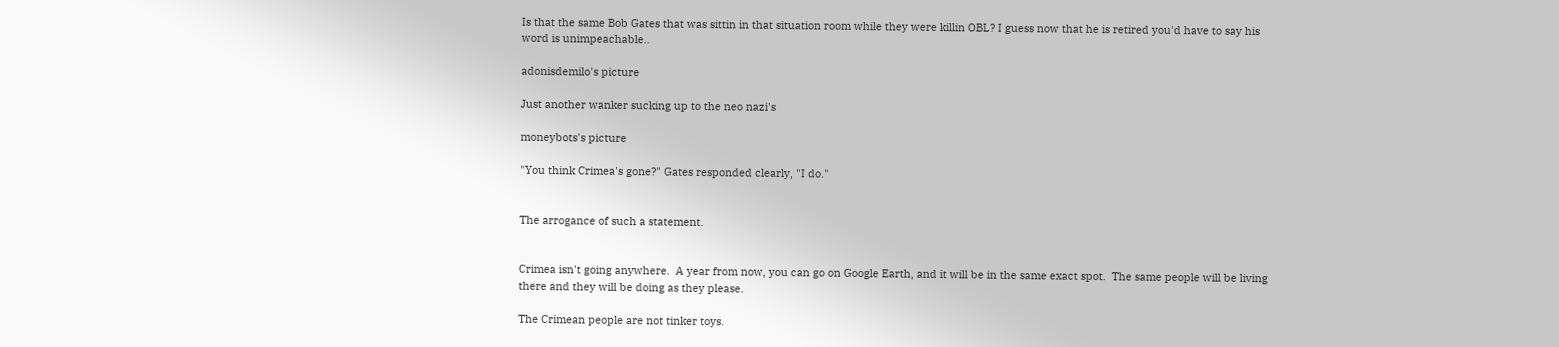Is that the same Bob Gates that was sittin in that situation room while they were killin OBL? I guess now that he is retired you'd have to say his word is unimpeachable..

adonisdemilo's picture

Just another wanker sucking up to the neo nazi's

moneybots's picture

"You think Crimea's gone?" Gates responded clearly, "I do."


The arrogance of such a statement.


Crimea isn't going anywhere.  A year from now, you can go on Google Earth, and it will be in the same exact spot.  The same people will be living there and they will be doing as they please.

The Crimean people are not tinker toys.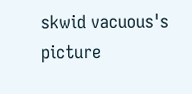skwid vacuous's picture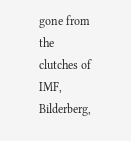gone from the clutches of IMF, Bilderberg,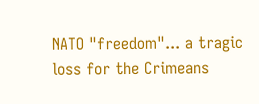NATO "freedom"... a tragic loss for the Crimeans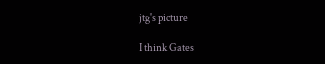jtg's picture

I think Gates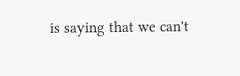is saying that we can't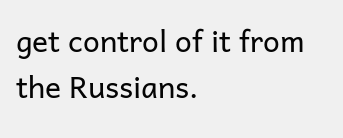get control of it from the Russians.